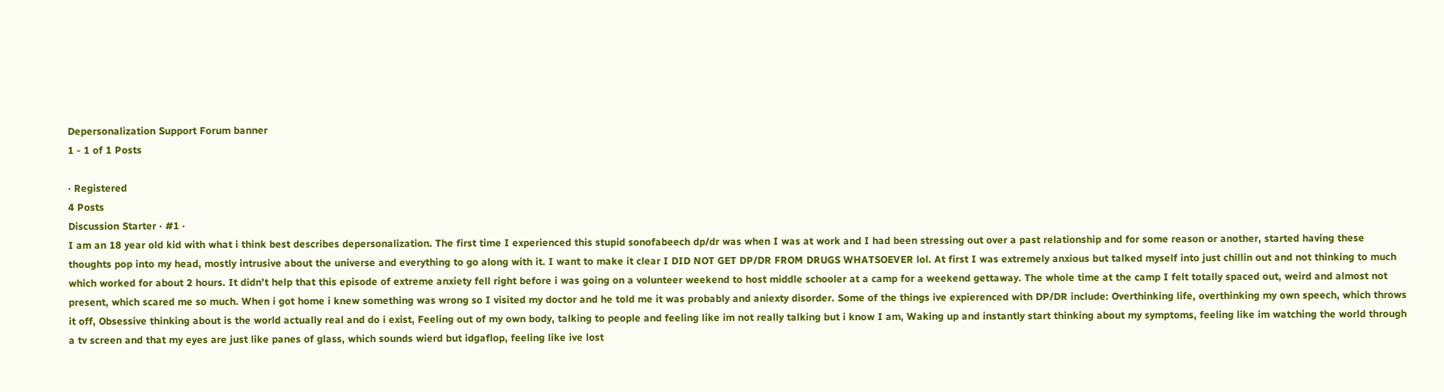Depersonalization Support Forum banner
1 - 1 of 1 Posts

· Registered
4 Posts
Discussion Starter · #1 ·
I am an 18 year old kid with what i think best describes depersonalization. The first time I experienced this stupid sonofabeech dp/dr was when I was at work and I had been stressing out over a past relationship and for some reason or another, started having these thoughts pop into my head, mostly intrusive about the universe and everything to go along with it. I want to make it clear I DID NOT GET DP/DR FROM DRUGS WHATSOEVER lol. At first I was extremely anxious but talked myself into just chillin out and not thinking to much which worked for about 2 hours. It didn't help that this episode of extreme anxiety fell right before i was going on a volunteer weekend to host middle schooler at a camp for a weekend gettaway. The whole time at the camp I felt totally spaced out, weird and almost not present, which scared me so much. When i got home i knew something was wrong so I visited my doctor and he told me it was probably and aniexty disorder. Some of the things ive expierenced with DP/DR include: Overthinking life, overthinking my own speech, which throws it off, Obsessive thinking about is the world actually real and do i exist, Feeling out of my own body, talking to people and feeling like im not really talking but i know I am, Waking up and instantly start thinking about my symptoms, feeling like im watching the world through a tv screen and that my eyes are just like panes of glass, which sounds wierd but idgaflop, feeling like ive lost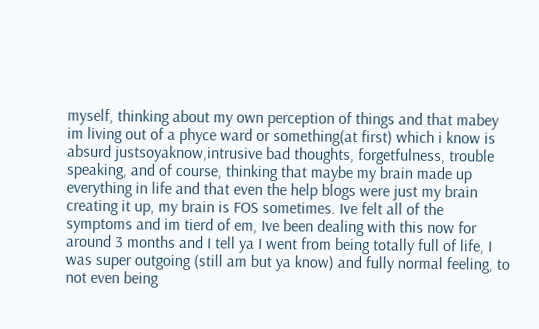myself, thinking about my own perception of things and that mabey im living out of a phyce ward or something(at first) which i know is absurd justsoyaknow,intrusive bad thoughts, forgetfulness, trouble speaking, and of course, thinking that maybe my brain made up everything in life and that even the help blogs were just my brain creating it up, my brain is FOS sometimes. Ive felt all of the symptoms and im tierd of em, Ive been dealing with this now for around 3 months and I tell ya I went from being totally full of life, I was super outgoing (still am but ya know) and fully normal feeling, to not even being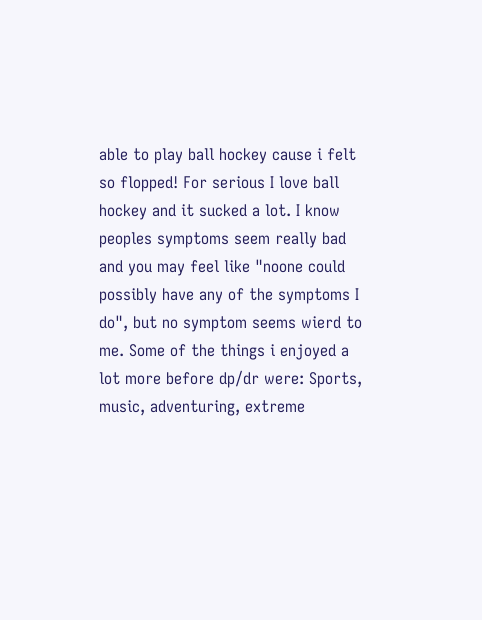able to play ball hockey cause i felt so flopped! For serious I love ball hockey and it sucked a lot. I know peoples symptoms seem really bad and you may feel like "noone could possibly have any of the symptoms I do", but no symptom seems wierd to me. Some of the things i enjoyed a lot more before dp/dr were: Sports, music, adventuring, extreme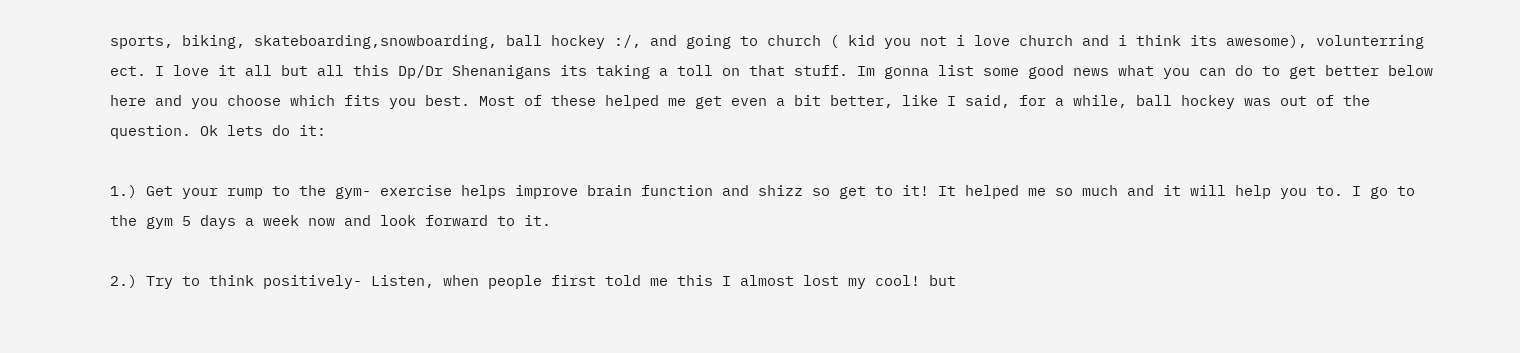sports, biking, skateboarding,snowboarding, ball hockey :/, and going to church ( kid you not i love church and i think its awesome), volunterring ect. I love it all but all this Dp/Dr Shenanigans its taking a toll on that stuff. Im gonna list some good news what you can do to get better below here and you choose which fits you best. Most of these helped me get even a bit better, like I said, for a while, ball hockey was out of the question. Ok lets do it:

1.) Get your rump to the gym- exercise helps improve brain function and shizz so get to it! It helped me so much and it will help you to. I go to the gym 5 days a week now and look forward to it.

2.) Try to think positively- Listen, when people first told me this I almost lost my cool! but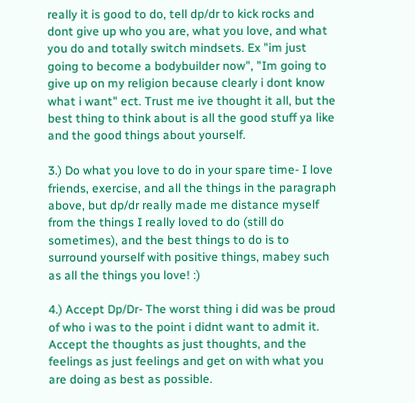really it is good to do, tell dp/dr to kick rocks and dont give up who you are, what you love, and what you do and totally switch mindsets. Ex "im just going to become a bodybuilder now", "Im going to give up on my religion because clearly i dont know what i want" ect. Trust me ive thought it all, but the best thing to think about is all the good stuff ya like and the good things about yourself.

3.) Do what you love to do in your spare time- I love friends, exercise, and all the things in the paragraph above, but dp/dr really made me distance myself from the things I really loved to do (still do sometimes), and the best things to do is to surround yourself with positive things, mabey such as all the things you love! :)

4.) Accept Dp/Dr- The worst thing i did was be proud of who i was to the point i didnt want to admit it. Accept the thoughts as just thoughts, and the feelings as just feelings and get on with what you are doing as best as possible.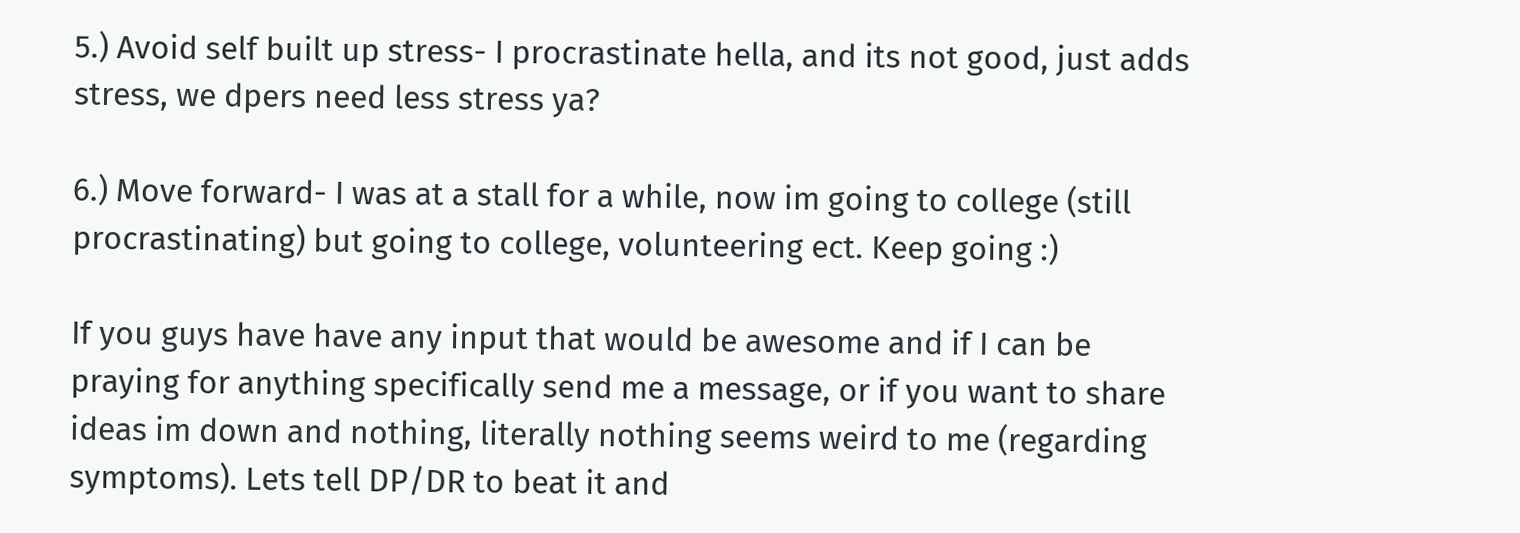5.) Avoid self built up stress- I procrastinate hella, and its not good, just adds stress, we dpers need less stress ya?

6.) Move forward- I was at a stall for a while, now im going to college (still procrastinating) but going to college, volunteering ect. Keep going :)

If you guys have have any input that would be awesome and if I can be praying for anything specifically send me a message, or if you want to share ideas im down and nothing, literally nothing seems weird to me (regarding symptoms). Lets tell DP/DR to beat it and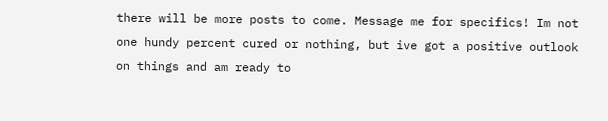there will be more posts to come. Message me for specifics! Im not one hundy percent cured or nothing, but ive got a positive outlook on things and am ready to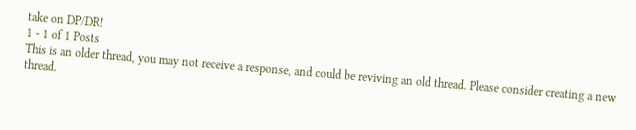take on DP/DR!
1 - 1 of 1 Posts
This is an older thread, you may not receive a response, and could be reviving an old thread. Please consider creating a new thread.